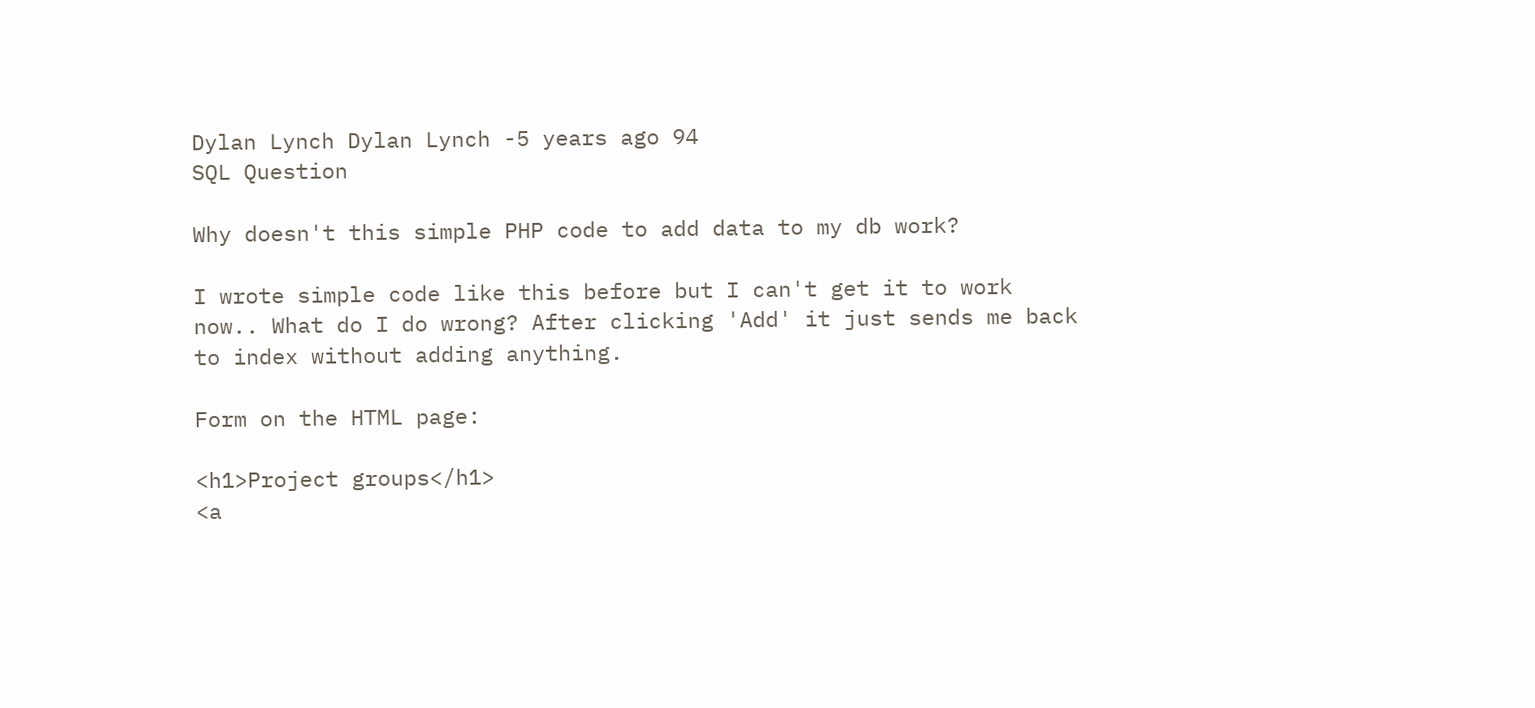Dylan Lynch Dylan Lynch -5 years ago 94
SQL Question

Why doesn't this simple PHP code to add data to my db work?

I wrote simple code like this before but I can't get it to work now.. What do I do wrong? After clicking 'Add' it just sends me back to index without adding anything.

Form on the HTML page:

<h1>Project groups</h1>
<a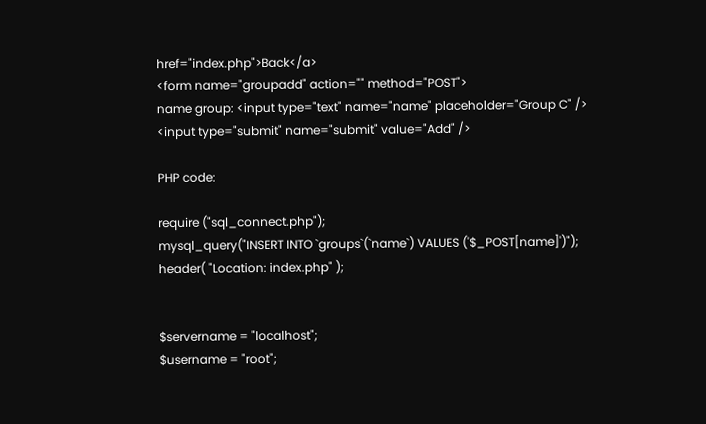href="index.php">Back</a>
<form name="groupadd" action="" method="POST">
name group: <input type="text" name="name" placeholder="Group C" />
<input type="submit" name="submit" value="Add" />

PHP code:

require ("sql_connect.php");
mysql_query("INSERT INTO `groups`(`name`) VALUES ('$_POST[name]')");
header( "Location: index.php" );


$servername = "localhost";
$username = "root";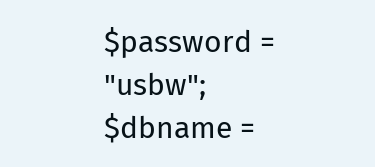$password = "usbw";
$dbname =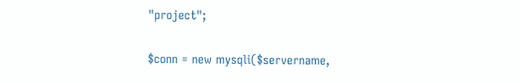"project";

$conn = new mysqli($servername,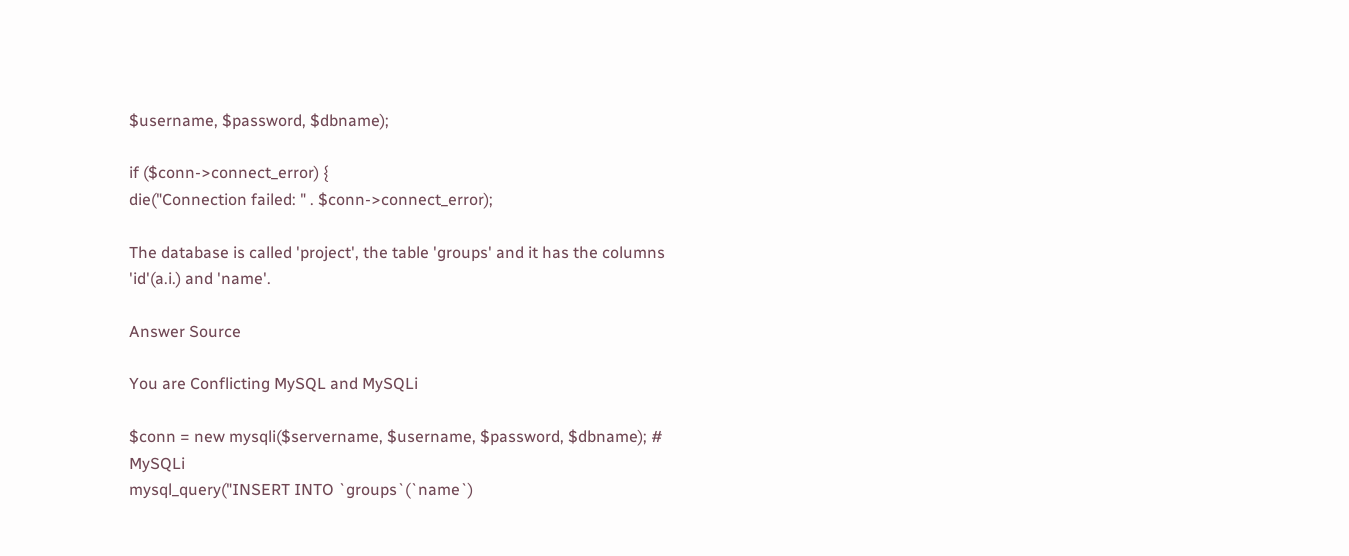$username, $password, $dbname);

if ($conn->connect_error) {
die("Connection failed: " . $conn->connect_error);

The database is called 'project', the table 'groups' and it has the columns 'id'(a.i.) and 'name'.

Answer Source

You are Conflicting MySQL and MySQLi

$conn = new mysqli($servername, $username, $password, $dbname); # MySQLi
mysql_query("INSERT INTO `groups`(`name`)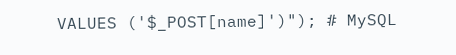VALUES ('$_POST[name]')"); # MySQL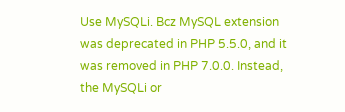Use MySQLi. Bcz MySQL extension was deprecated in PHP 5.5.0, and it was removed in PHP 7.0.0. Instead, the MySQLi or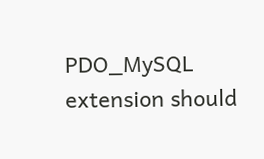PDO_MySQL extension should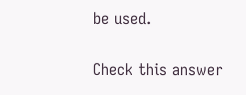be used.

Check this answer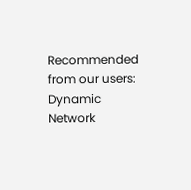Recommended from our users: Dynamic Network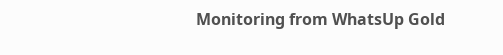Monitoring from WhatsUp Gold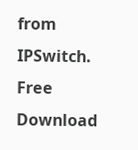from IPSwitch. Free Download